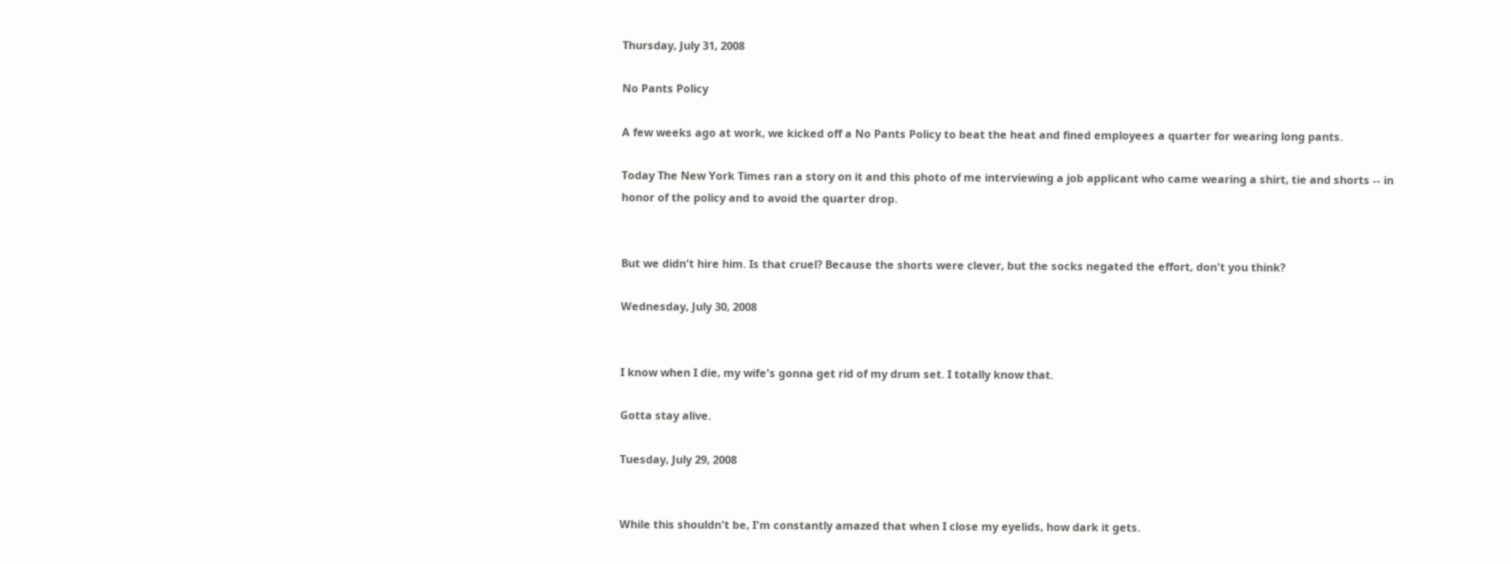Thursday, July 31, 2008

No Pants Policy

A few weeks ago at work, we kicked off a No Pants Policy to beat the heat and fined employees a quarter for wearing long pants.

Today The New York Times ran a story on it and this photo of me interviewing a job applicant who came wearing a shirt, tie and shorts -- in honor of the policy and to avoid the quarter drop.


But we didn't hire him. Is that cruel? Because the shorts were clever, but the socks negated the effort, don't you think?

Wednesday, July 30, 2008


I know when I die, my wife's gonna get rid of my drum set. I totally know that.

Gotta stay alive.

Tuesday, July 29, 2008


While this shouldn't be, I'm constantly amazed that when I close my eyelids, how dark it gets.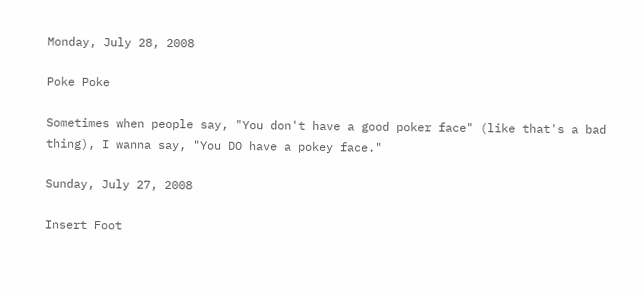Monday, July 28, 2008

Poke Poke

Sometimes when people say, "You don't have a good poker face" (like that's a bad thing), I wanna say, "You DO have a pokey face."

Sunday, July 27, 2008

Insert Foot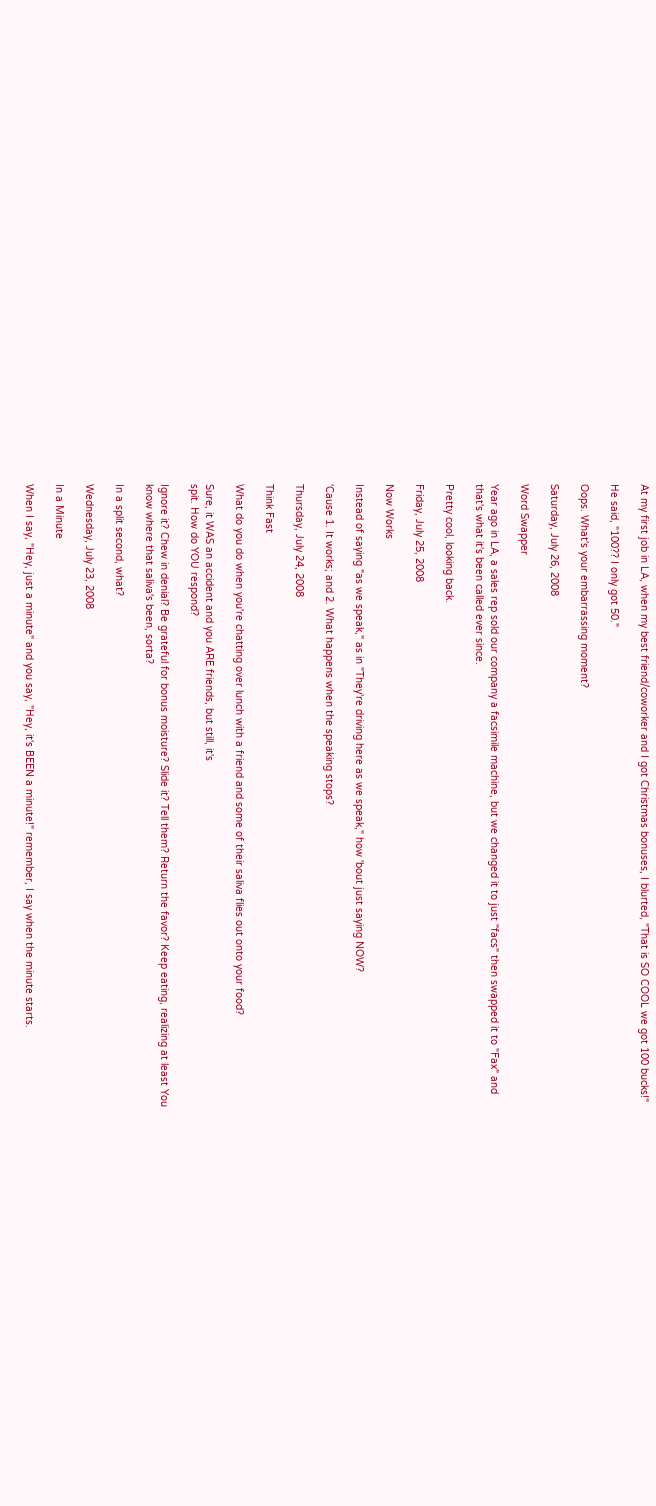At my first job in LA, when my best friend/coworker and I got Christmas bonuses, I blurted, "That is SO COOL we got 100 bucks!"

He said, "100?? I only got 50."

Oops. What's your embarrassing moment?

Saturday, July 26, 2008

Word Swapper

Year ago in LA, a sales rep sold our company a facsimile machine, but we changed it to just "facs" then swapped it to "Fax" and that's what it's been called ever since.

Pretty cool, looking back.

Friday, July 25, 2008

Now Works

Instead of saying "as we speak," as in "They're driving here as we speak," how 'bout just saying NOW?

'Cause 1. It works; and 2. What happens when the speaking stops?

Thursday, July 24, 2008

Think Fast

What do you do when you're chatting over lunch with a friend and some of their saliva flies out onto your food?

Sure, it WAS an accident and you ARE friends, but still, it's
spit. How do YOU respond?

Ignore it? Chew in denial? Be grateful for bonus moisture? Slide it? Tell them? Return the favor? Keep eating, realizing at least You know where that saliva's been, sorta?

In a split second, what?

Wednesday, July 23, 2008

In a Minute

When I say, "Hey, just a minute" and you say, "Hey, it's BEEN a minute!" remember, I say when the minute starts.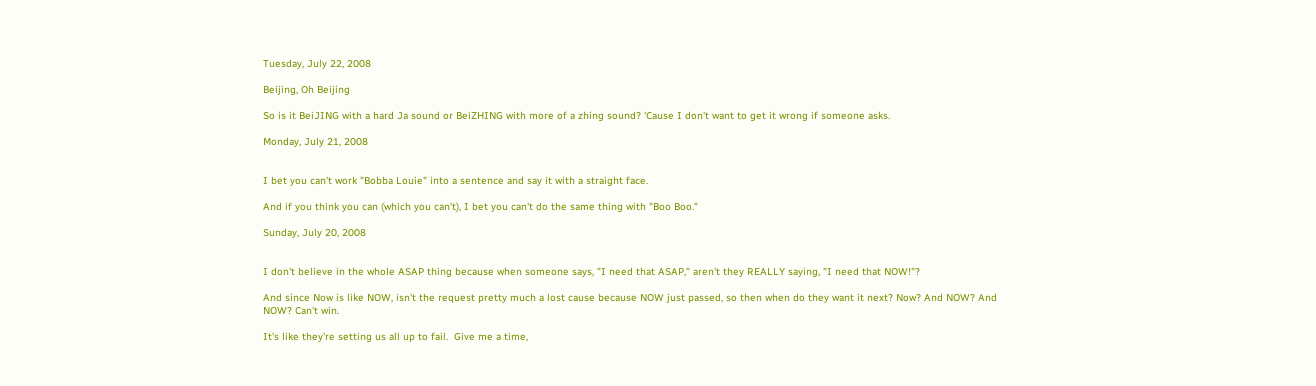Tuesday, July 22, 2008

Beijing, Oh Beijing

So is it BeiJING with a hard Ja sound or BeiZHING with more of a zhing sound? 'Cause I don't want to get it wrong if someone asks.

Monday, July 21, 2008


I bet you can't work "Bobba Louie" into a sentence and say it with a straight face.

And if you think you can (which you can't), I bet you can't do the same thing with "Boo Boo."

Sunday, July 20, 2008


I don't believe in the whole ASAP thing because when someone says, "I need that ASAP," aren't they REALLY saying, "I need that NOW!"?

And since Now is like NOW, isn't the request pretty much a lost cause because NOW just passed, so then when do they want it next? Now? And NOW? And NOW? Can't win.

It's like they're setting us all up to fail.  Give me a time,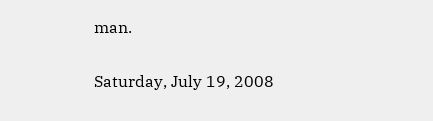man.

Saturday, July 19, 2008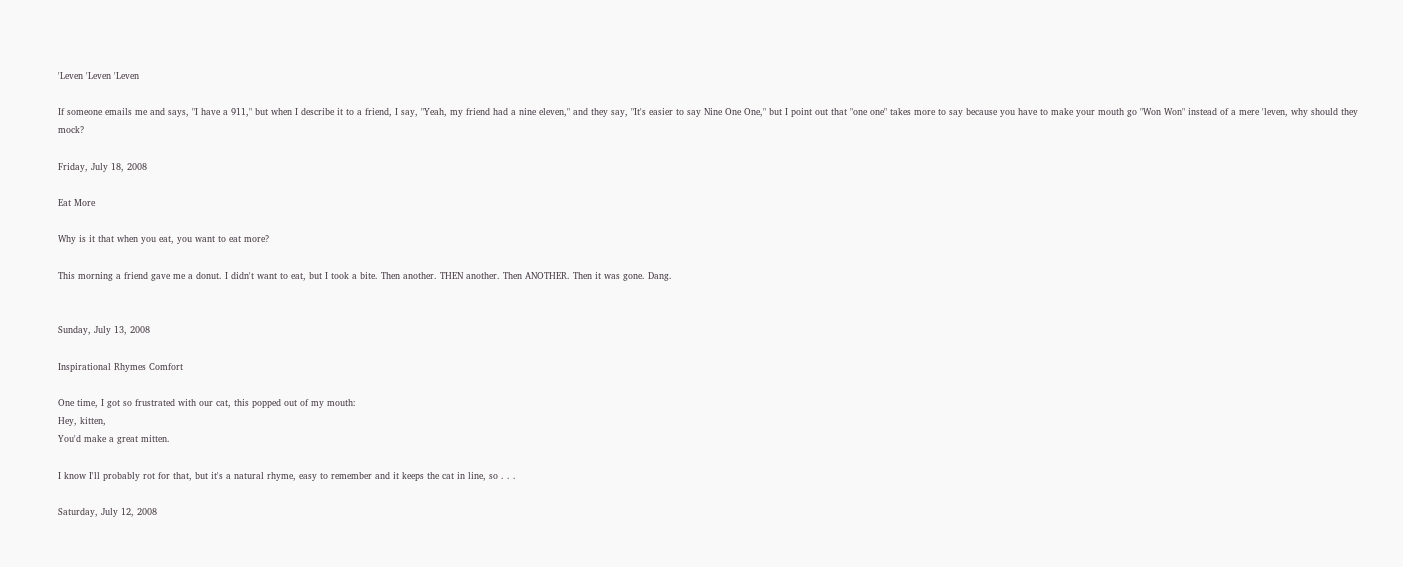'Leven 'Leven 'Leven

If someone emails me and says, "I have a 911," but when I describe it to a friend, I say, "Yeah, my friend had a nine eleven," and they say, "It's easier to say Nine One One," but I point out that "one one" takes more to say because you have to make your mouth go "Won Won" instead of a mere 'leven, why should they mock?

Friday, July 18, 2008

Eat More

Why is it that when you eat, you want to eat more?

This morning a friend gave me a donut. I didn't want to eat, but I took a bite. Then another. THEN another. Then ANOTHER. Then it was gone. Dang.


Sunday, July 13, 2008

Inspirational Rhymes Comfort

One time, I got so frustrated with our cat, this popped out of my mouth:
Hey, kitten,
You'd make a great mitten.

I know I'll probably rot for that, but it's a natural rhyme, easy to remember and it keeps the cat in line, so . . .

Saturday, July 12, 2008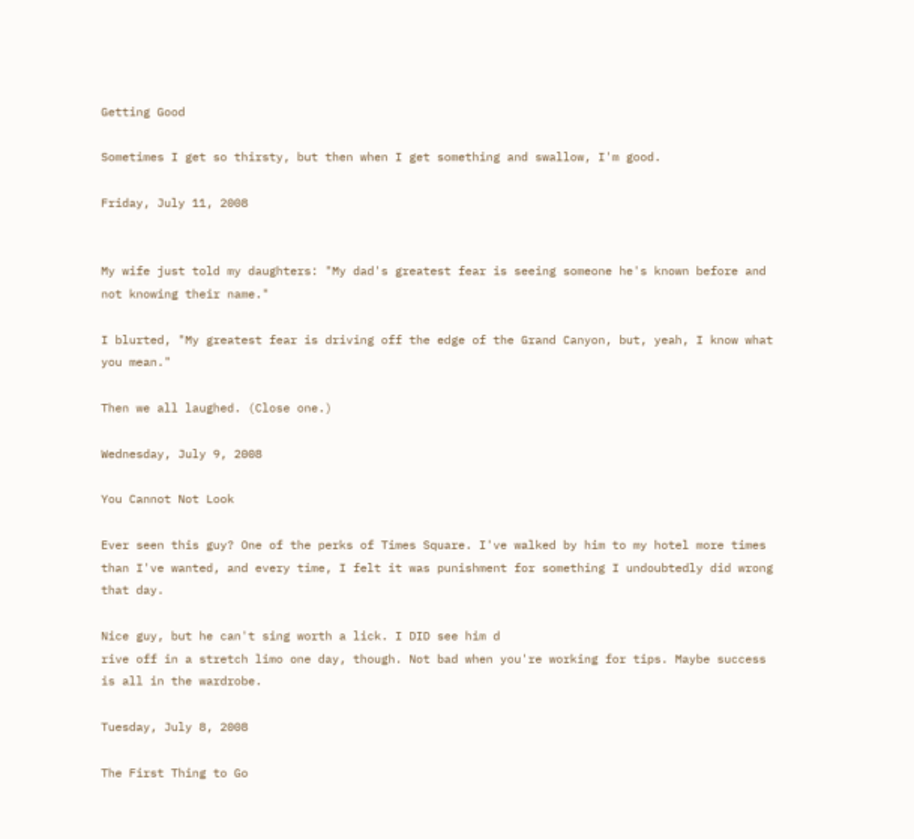Getting Good

Sometimes I get so thirsty, but then when I get something and swallow, I'm good.

Friday, July 11, 2008


My wife just told my daughters: "My dad's greatest fear is seeing someone he's known before and not knowing their name."

I blurted, "My greatest fear is driving off the edge of the Grand Canyon, but, yeah, I know what you mean."

Then we all laughed. (Close one.)

Wednesday, July 9, 2008

You Cannot Not Look

Ever seen this guy? One of the perks of Times Square. I've walked by him to my hotel more times than I've wanted, and every time, I felt it was punishment for something I undoubtedly did wrong that day.

Nice guy, but he can't sing worth a lick. I DID see him d
rive off in a stretch limo one day, though. Not bad when you're working for tips. Maybe success is all in the wardrobe.

Tuesday, July 8, 2008

The First Thing to Go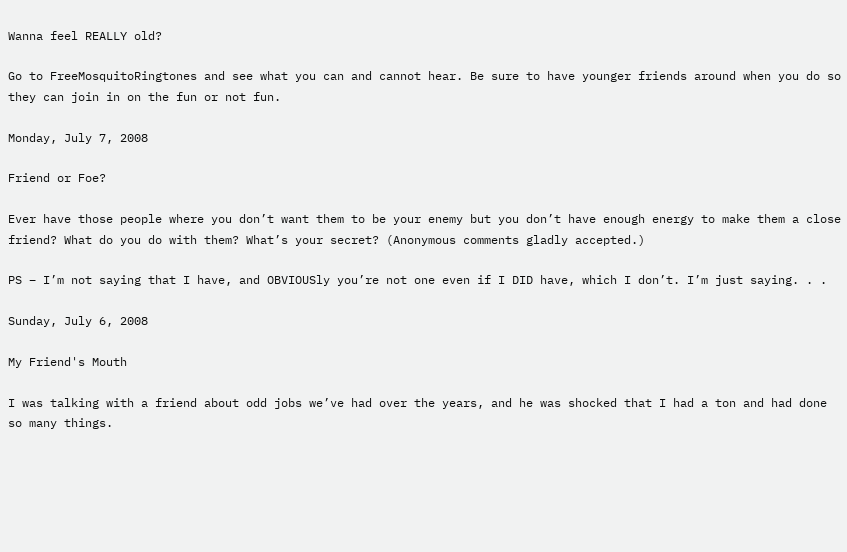Wanna feel REALLY old?

Go to FreeMosquitoRingtones and see what you can and cannot hear. Be sure to have younger friends around when you do so they can join in on the fun or not fun.

Monday, July 7, 2008

Friend or Foe?

Ever have those people where you don’t want them to be your enemy but you don’t have enough energy to make them a close friend? What do you do with them? What’s your secret? (Anonymous comments gladly accepted.)

PS – I’m not saying that I have, and OBVIOUSly you’re not one even if I DID have, which I don’t. I’m just saying. . .

Sunday, July 6, 2008

My Friend's Mouth

I was talking with a friend about odd jobs we’ve had over the years, and he was shocked that I had a ton and had done so many things.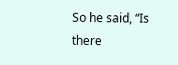So he said, “Is there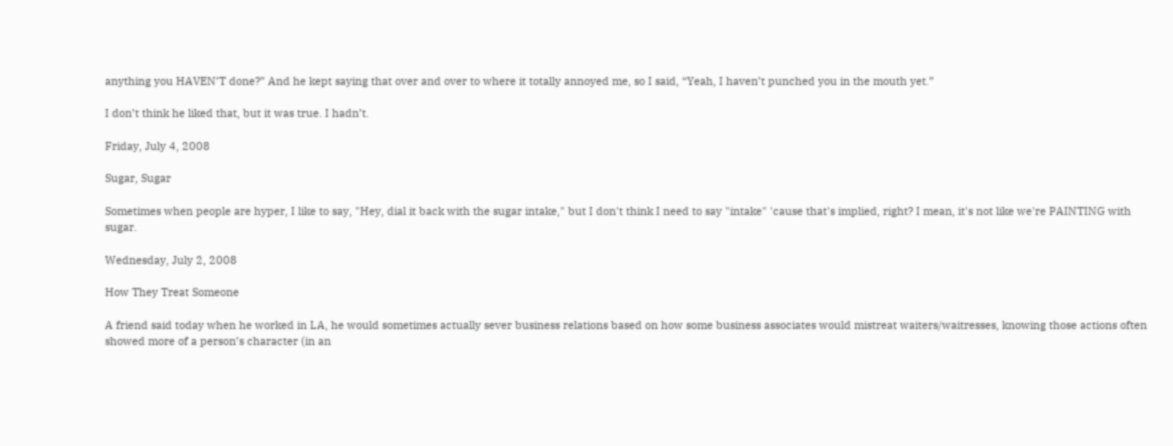anything you HAVEN’T done?” And he kept saying that over and over to where it totally annoyed me, so I said, “Yeah, I haven’t punched you in the mouth yet.”

I don’t think he liked that, but it was true. I hadn’t.

Friday, July 4, 2008

Sugar, Sugar

Sometimes when people are hyper, I like to say, "Hey, dial it back with the sugar intake," but I don't think I need to say "intake" 'cause that's implied, right? I mean, it's not like we're PAINTING with sugar.

Wednesday, July 2, 2008

How They Treat Someone

A friend said today when he worked in LA, he would sometimes actually sever business relations based on how some business associates would mistreat waiters/waitresses, knowing those actions often showed more of a person’s character (in an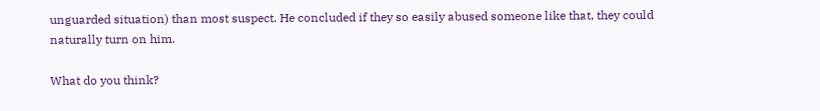unguarded situation) than most suspect. He concluded if they so easily abused someone like that, they could naturally turn on him.

What do you think?